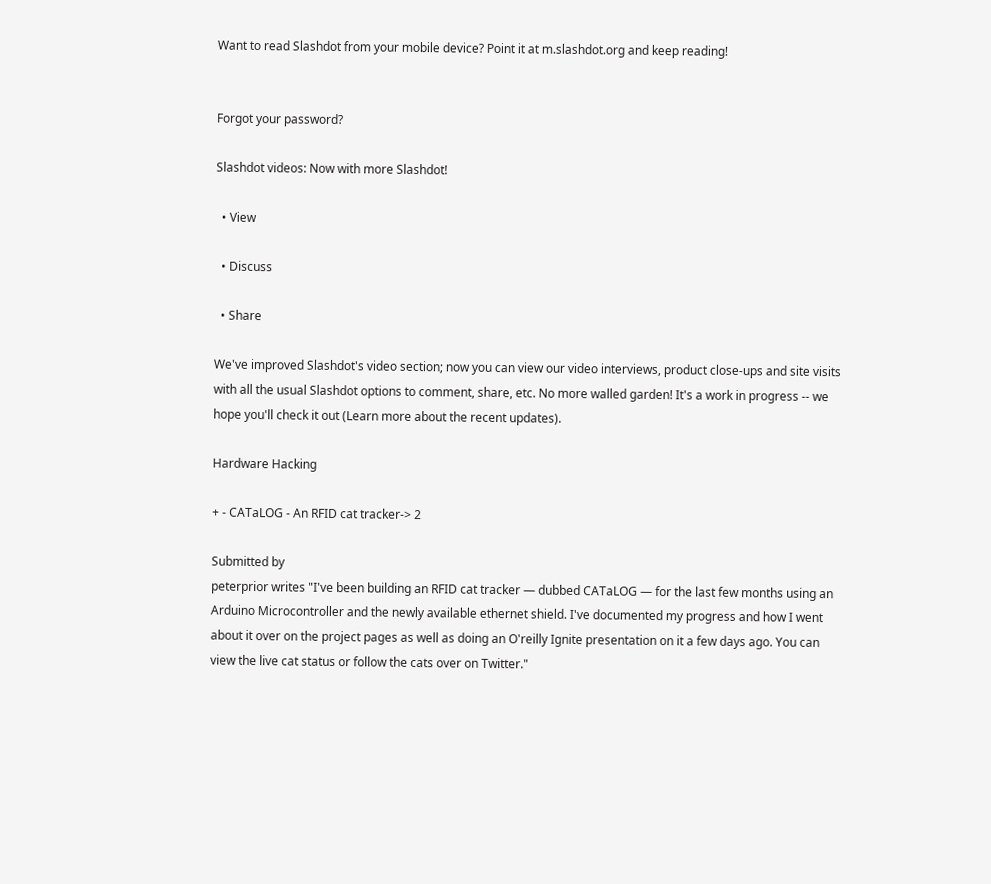Want to read Slashdot from your mobile device? Point it at m.slashdot.org and keep reading!


Forgot your password?

Slashdot videos: Now with more Slashdot!

  • View

  • Discuss

  • Share

We've improved Slashdot's video section; now you can view our video interviews, product close-ups and site visits with all the usual Slashdot options to comment, share, etc. No more walled garden! It's a work in progress -- we hope you'll check it out (Learn more about the recent updates).

Hardware Hacking

+ - CATaLOG - An RFID cat tracker-> 2

Submitted by
peterprior writes "I've been building an RFID cat tracker — dubbed CATaLOG — for the last few months using an Arduino Microcontroller and the newly available ethernet shield. I've documented my progress and how I went about it over on the project pages as well as doing an O'reilly Ignite presentation on it a few days ago. You can view the live cat status or follow the cats over on Twitter."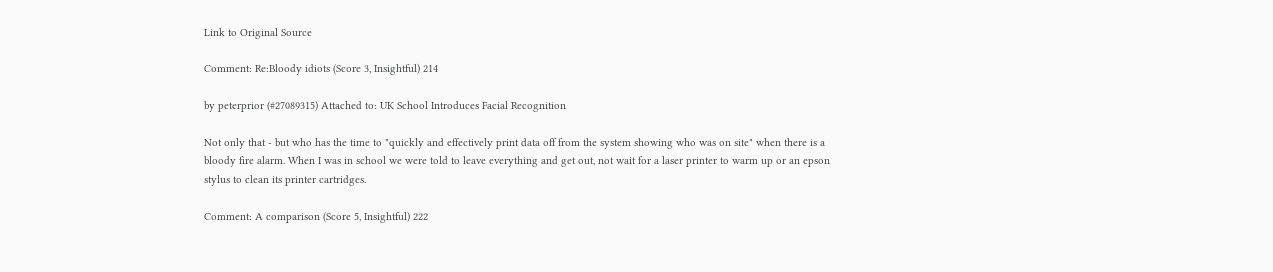Link to Original Source

Comment: Re:Bloody idiots (Score 3, Insightful) 214

by peterprior (#27089315) Attached to: UK School Introduces Facial Recognition

Not only that - but who has the time to "quickly and effectively print data off from the system showing who was on site" when there is a bloody fire alarm. When I was in school we were told to leave everything and get out, not wait for a laser printer to warm up or an epson stylus to clean its printer cartridges.

Comment: A comparison (Score 5, Insightful) 222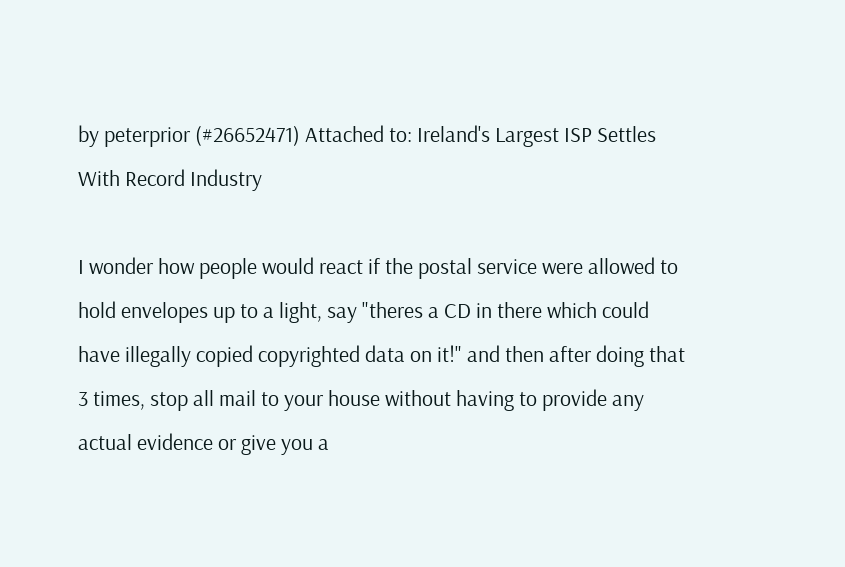by peterprior (#26652471) Attached to: Ireland's Largest ISP Settles With Record Industry

I wonder how people would react if the postal service were allowed to hold envelopes up to a light, say "theres a CD in there which could have illegally copied copyrighted data on it!" and then after doing that 3 times, stop all mail to your house without having to provide any actual evidence or give you a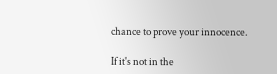chance to prove your innocence.

If it's not in the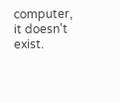computer, it doesn't exist.